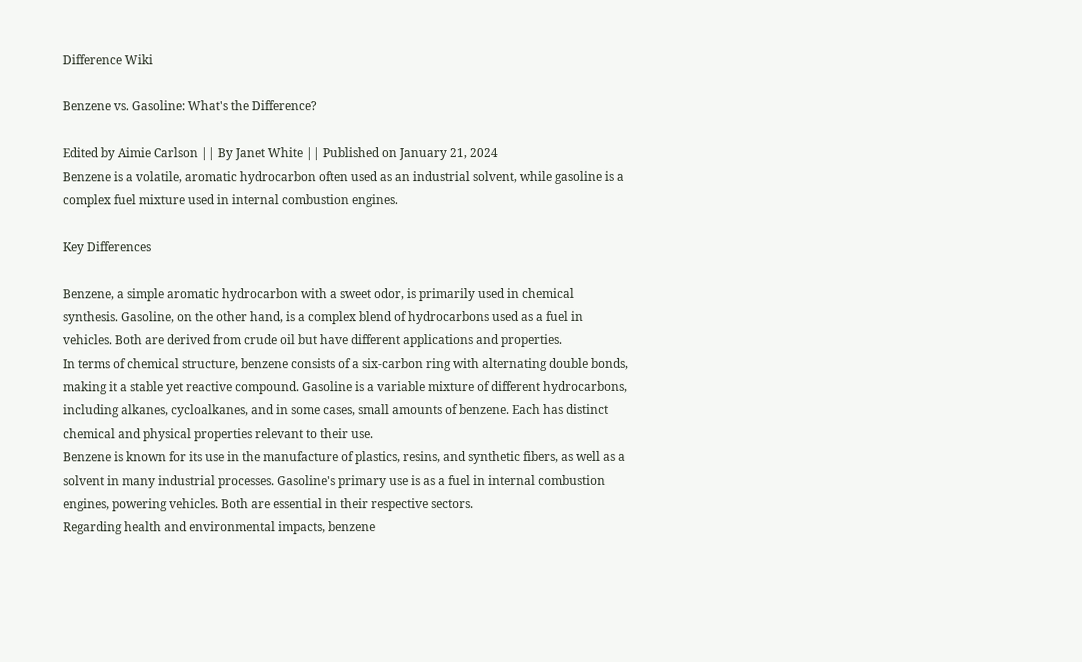Difference Wiki

Benzene vs. Gasoline: What's the Difference?

Edited by Aimie Carlson || By Janet White || Published on January 21, 2024
Benzene is a volatile, aromatic hydrocarbon often used as an industrial solvent, while gasoline is a complex fuel mixture used in internal combustion engines.

Key Differences

Benzene, a simple aromatic hydrocarbon with a sweet odor, is primarily used in chemical synthesis. Gasoline, on the other hand, is a complex blend of hydrocarbons used as a fuel in vehicles. Both are derived from crude oil but have different applications and properties.
In terms of chemical structure, benzene consists of a six-carbon ring with alternating double bonds, making it a stable yet reactive compound. Gasoline is a variable mixture of different hydrocarbons, including alkanes, cycloalkanes, and in some cases, small amounts of benzene. Each has distinct chemical and physical properties relevant to their use.
Benzene is known for its use in the manufacture of plastics, resins, and synthetic fibers, as well as a solvent in many industrial processes. Gasoline's primary use is as a fuel in internal combustion engines, powering vehicles. Both are essential in their respective sectors.
Regarding health and environmental impacts, benzene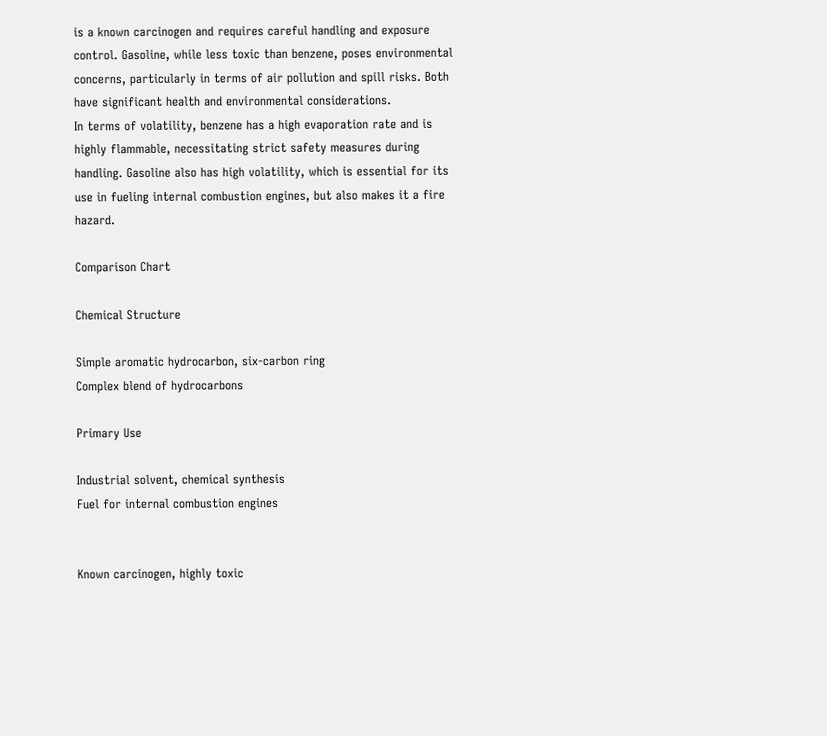is a known carcinogen and requires careful handling and exposure control. Gasoline, while less toxic than benzene, poses environmental concerns, particularly in terms of air pollution and spill risks. Both have significant health and environmental considerations.
In terms of volatility, benzene has a high evaporation rate and is highly flammable, necessitating strict safety measures during handling. Gasoline also has high volatility, which is essential for its use in fueling internal combustion engines, but also makes it a fire hazard.

Comparison Chart

Chemical Structure

Simple aromatic hydrocarbon, six-carbon ring
Complex blend of hydrocarbons

Primary Use

Industrial solvent, chemical synthesis
Fuel for internal combustion engines


Known carcinogen, highly toxic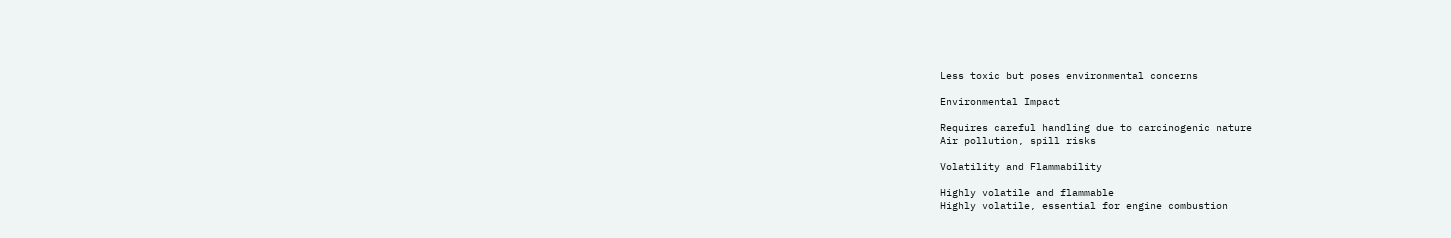Less toxic but poses environmental concerns

Environmental Impact

Requires careful handling due to carcinogenic nature
Air pollution, spill risks

Volatility and Flammability

Highly volatile and flammable
Highly volatile, essential for engine combustion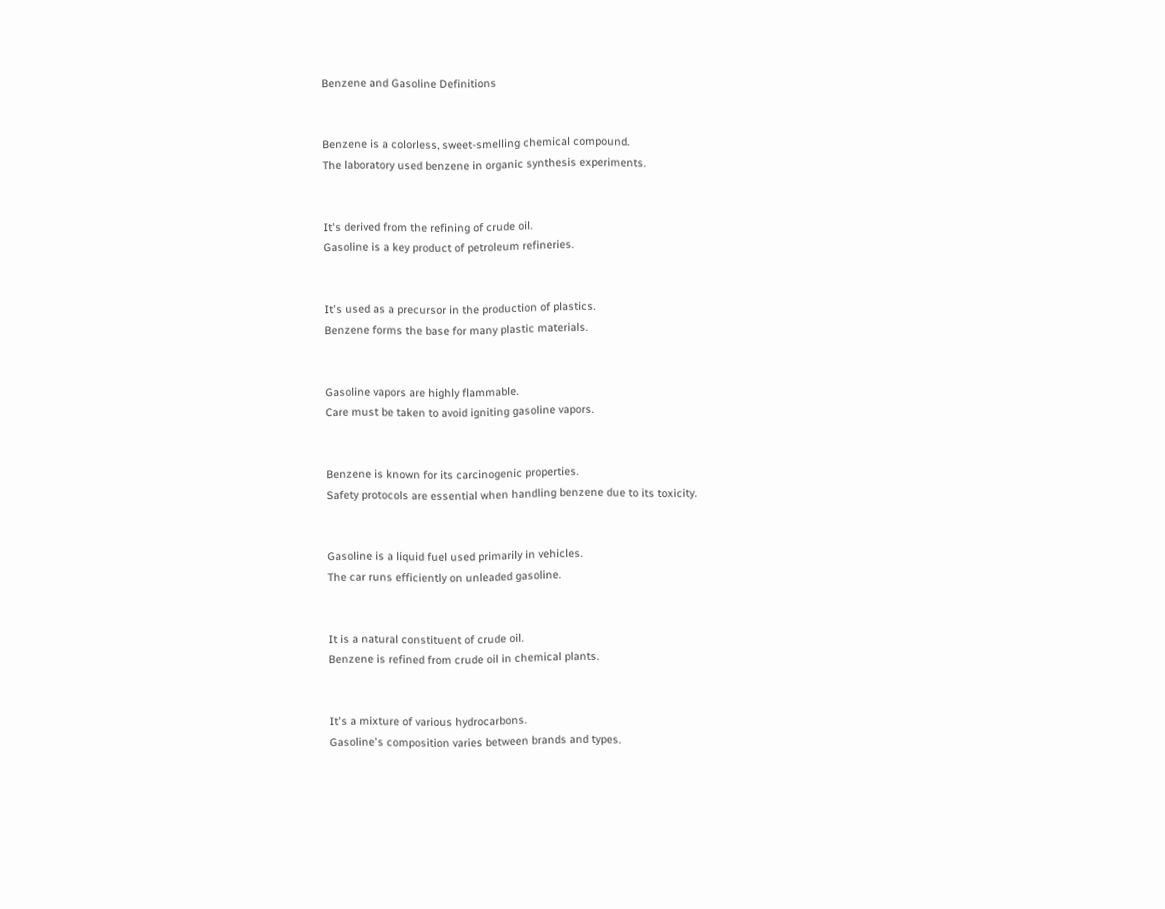Benzene and Gasoline Definitions


Benzene is a colorless, sweet-smelling chemical compound.
The laboratory used benzene in organic synthesis experiments.


It's derived from the refining of crude oil.
Gasoline is a key product of petroleum refineries.


It's used as a precursor in the production of plastics.
Benzene forms the base for many plastic materials.


Gasoline vapors are highly flammable.
Care must be taken to avoid igniting gasoline vapors.


Benzene is known for its carcinogenic properties.
Safety protocols are essential when handling benzene due to its toxicity.


Gasoline is a liquid fuel used primarily in vehicles.
The car runs efficiently on unleaded gasoline.


It is a natural constituent of crude oil.
Benzene is refined from crude oil in chemical plants.


It's a mixture of various hydrocarbons.
Gasoline's composition varies between brands and types.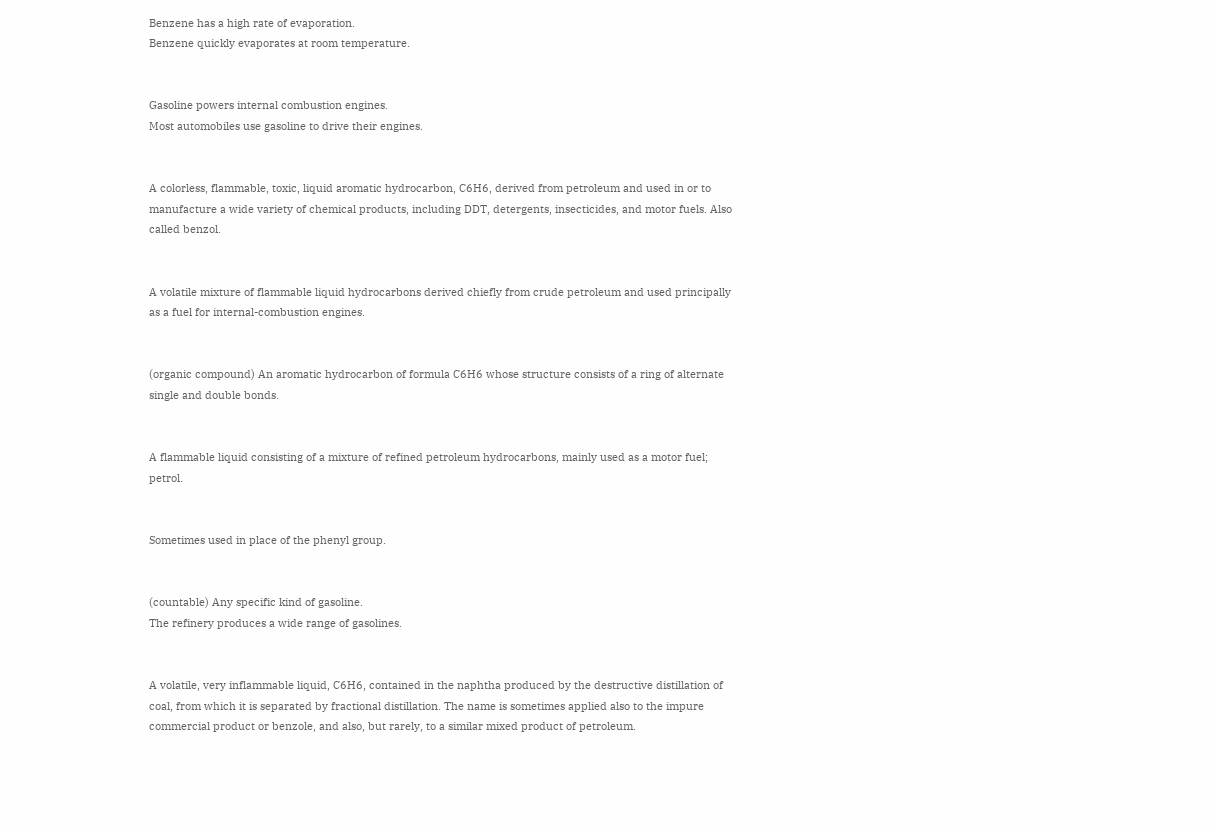Benzene has a high rate of evaporation.
Benzene quickly evaporates at room temperature.


Gasoline powers internal combustion engines.
Most automobiles use gasoline to drive their engines.


A colorless, flammable, toxic, liquid aromatic hydrocarbon, C6H6, derived from petroleum and used in or to manufacture a wide variety of chemical products, including DDT, detergents, insecticides, and motor fuels. Also called benzol.


A volatile mixture of flammable liquid hydrocarbons derived chiefly from crude petroleum and used principally as a fuel for internal-combustion engines.


(organic compound) An aromatic hydrocarbon of formula C6H6 whose structure consists of a ring of alternate single and double bonds.


A flammable liquid consisting of a mixture of refined petroleum hydrocarbons, mainly used as a motor fuel; petrol.


Sometimes used in place of the phenyl group.


(countable) Any specific kind of gasoline.
The refinery produces a wide range of gasolines.


A volatile, very inflammable liquid, C6H6, contained in the naphtha produced by the destructive distillation of coal, from which it is separated by fractional distillation. The name is sometimes applied also to the impure commercial product or benzole, and also, but rarely, to a similar mixed product of petroleum.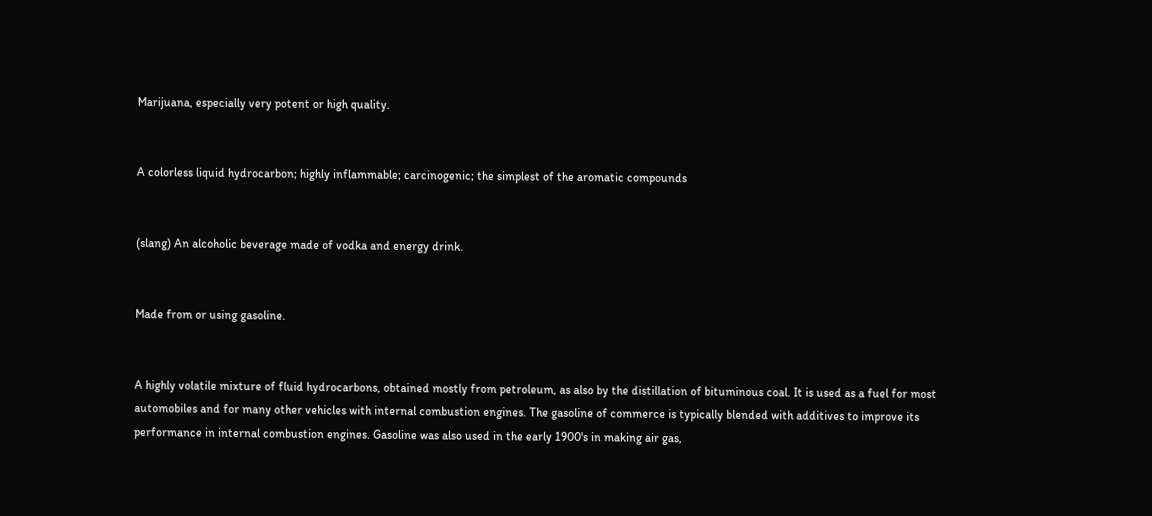Marijuana, especially very potent or high quality.


A colorless liquid hydrocarbon; highly inflammable; carcinogenic; the simplest of the aromatic compounds


(slang) An alcoholic beverage made of vodka and energy drink.


Made from or using gasoline.


A highly volatile mixture of fluid hydrocarbons, obtained mostly from petroleum, as also by the distillation of bituminous coal. It is used as a fuel for most automobiles and for many other vehicles with internal combustion engines. The gasoline of commerce is typically blended with additives to improve its performance in internal combustion engines. Gasoline was also used in the early 1900's in making air gas,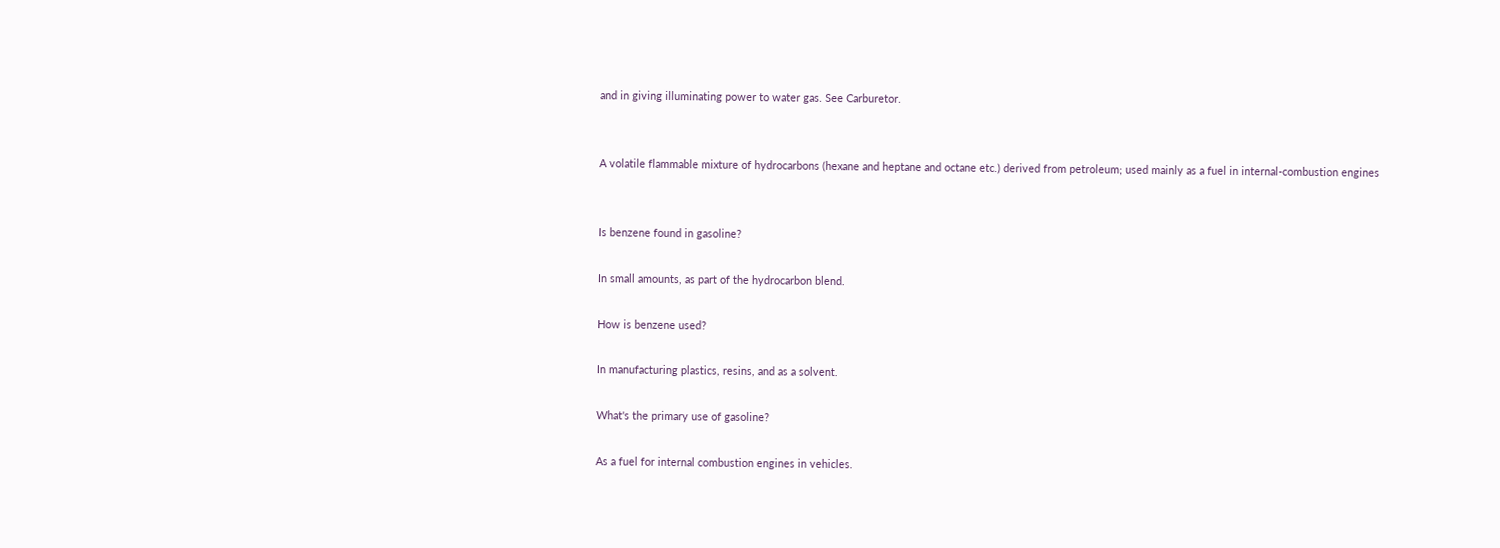and in giving illuminating power to water gas. See Carburetor.


A volatile flammable mixture of hydrocarbons (hexane and heptane and octane etc.) derived from petroleum; used mainly as a fuel in internal-combustion engines


Is benzene found in gasoline?

In small amounts, as part of the hydrocarbon blend.

How is benzene used?

In manufacturing plastics, resins, and as a solvent.

What's the primary use of gasoline?

As a fuel for internal combustion engines in vehicles.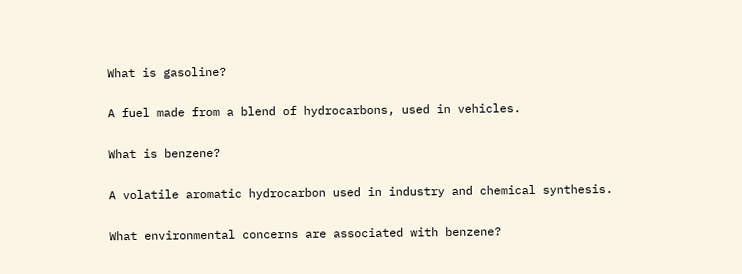What is gasoline?

A fuel made from a blend of hydrocarbons, used in vehicles.

What is benzene?

A volatile aromatic hydrocarbon used in industry and chemical synthesis.

What environmental concerns are associated with benzene?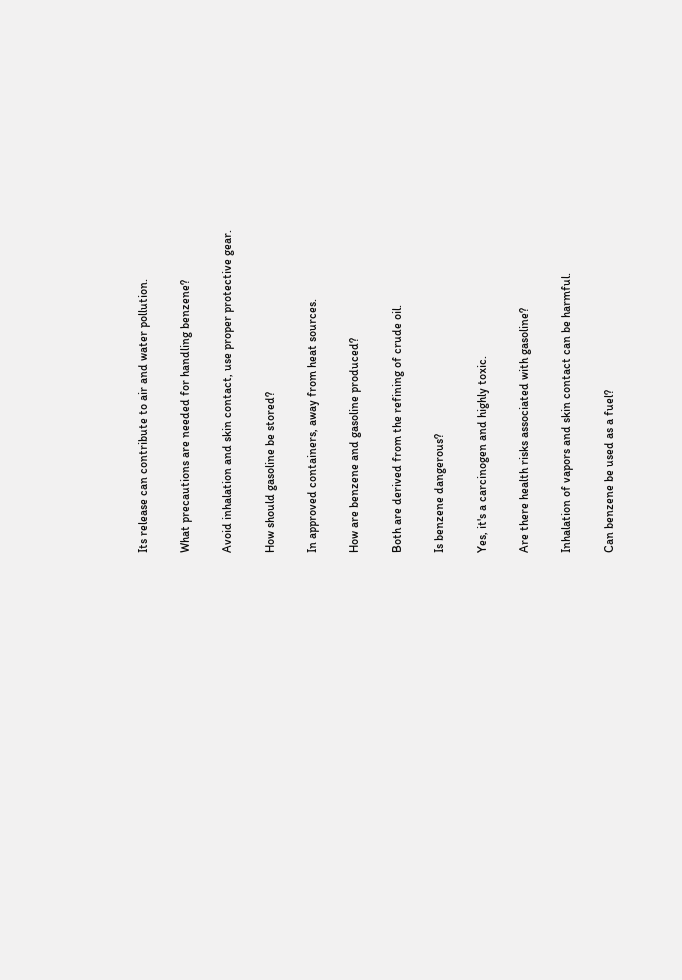Its release can contribute to air and water pollution.

What precautions are needed for handling benzene?

Avoid inhalation and skin contact, use proper protective gear.

How should gasoline be stored?

In approved containers, away from heat sources.

How are benzene and gasoline produced?

Both are derived from the refining of crude oil.

Is benzene dangerous?

Yes, it's a carcinogen and highly toxic.

Are there health risks associated with gasoline?

Inhalation of vapors and skin contact can be harmful.

Can benzene be used as a fuel?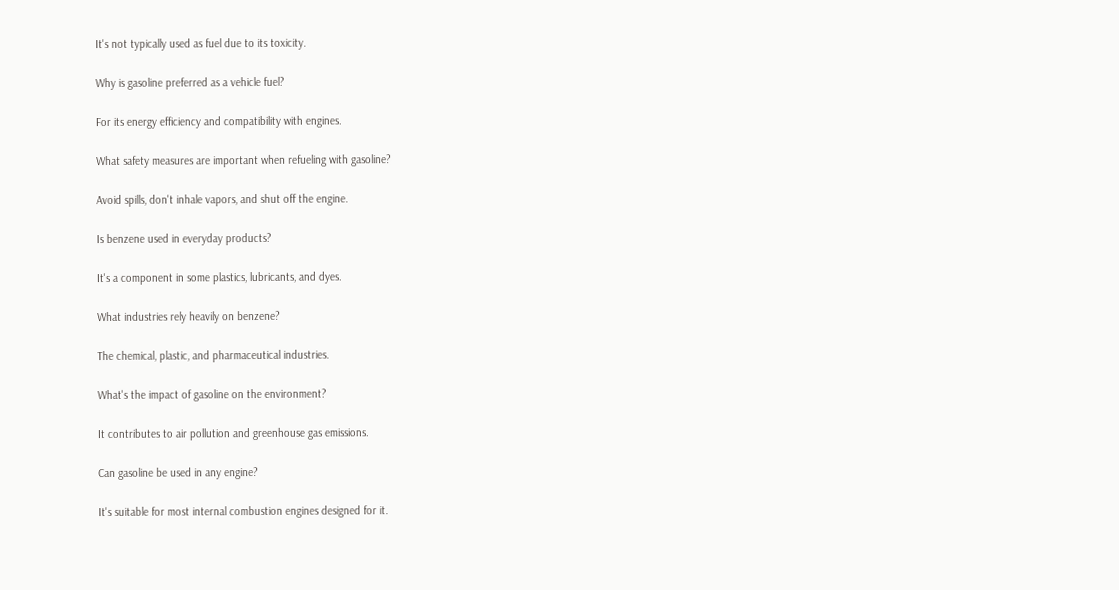It's not typically used as fuel due to its toxicity.

Why is gasoline preferred as a vehicle fuel?

For its energy efficiency and compatibility with engines.

What safety measures are important when refueling with gasoline?

Avoid spills, don't inhale vapors, and shut off the engine.

Is benzene used in everyday products?

It's a component in some plastics, lubricants, and dyes.

What industries rely heavily on benzene?

The chemical, plastic, and pharmaceutical industries.

What's the impact of gasoline on the environment?

It contributes to air pollution and greenhouse gas emissions.

Can gasoline be used in any engine?

It's suitable for most internal combustion engines designed for it.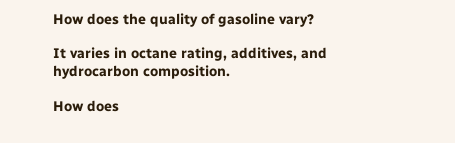How does the quality of gasoline vary?

It varies in octane rating, additives, and hydrocarbon composition.

How does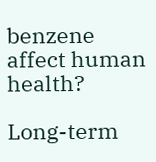benzene affect human health?

Long-term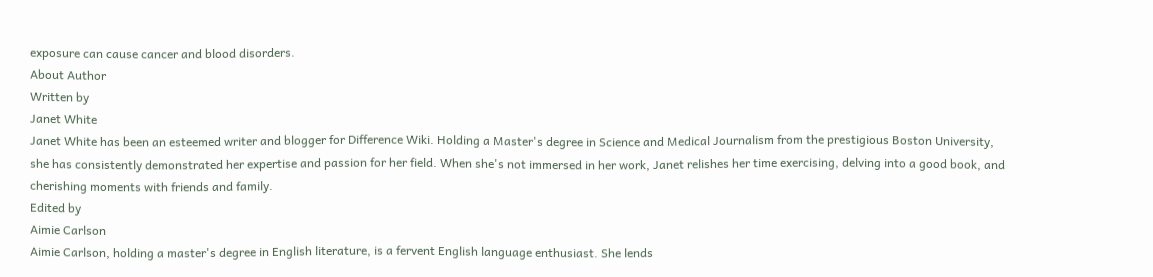exposure can cause cancer and blood disorders.
About Author
Written by
Janet White
Janet White has been an esteemed writer and blogger for Difference Wiki. Holding a Master's degree in Science and Medical Journalism from the prestigious Boston University, she has consistently demonstrated her expertise and passion for her field. When she's not immersed in her work, Janet relishes her time exercising, delving into a good book, and cherishing moments with friends and family.
Edited by
Aimie Carlson
Aimie Carlson, holding a master's degree in English literature, is a fervent English language enthusiast. She lends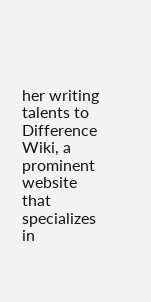her writing talents to Difference Wiki, a prominent website that specializes in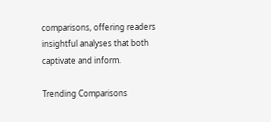comparisons, offering readers insightful analyses that both captivate and inform.

Trending Comparisons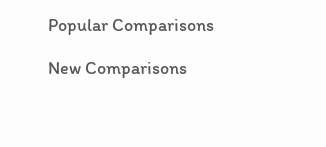Popular Comparisons

New Comparisons